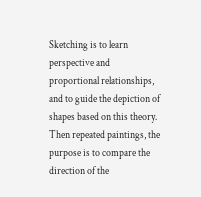Sketching is to learn perspective and proportional relationships, and to guide the depiction of shapes based on this theory. Then repeated paintings, the purpose is to compare the direction of the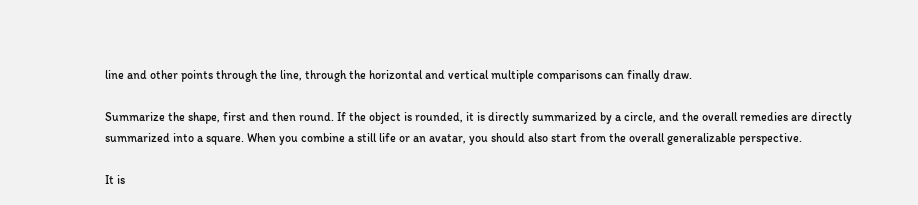line and other points through the line, through the horizontal and vertical multiple comparisons can finally draw.

Summarize the shape, first and then round. If the object is rounded, it is directly summarized by a circle, and the overall remedies are directly summarized into a square. When you combine a still life or an avatar, you should also start from the overall generalizable perspective.

It is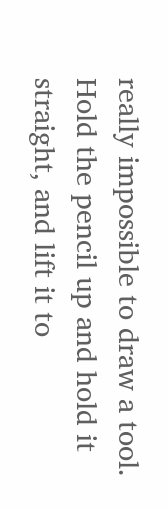really impossible to draw a tool. Hold the pencil up and hold it straight, and lift it to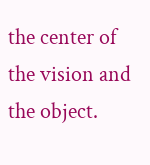the center of the vision and the object.